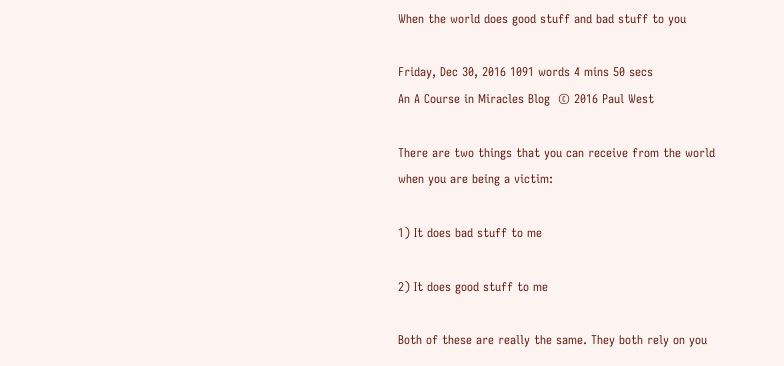When the world does good stuff and bad stuff to you

Friday, Dec 30, 2016 1091 words 4 mins 50 secs
An A Course in Miracles Blog  © 2016 Paul West

There are two things that you can receive from the world when you are being a victim:

1) It does bad stuff to me

2) It does good stuff to me

Both of these are really the same. They both rely on you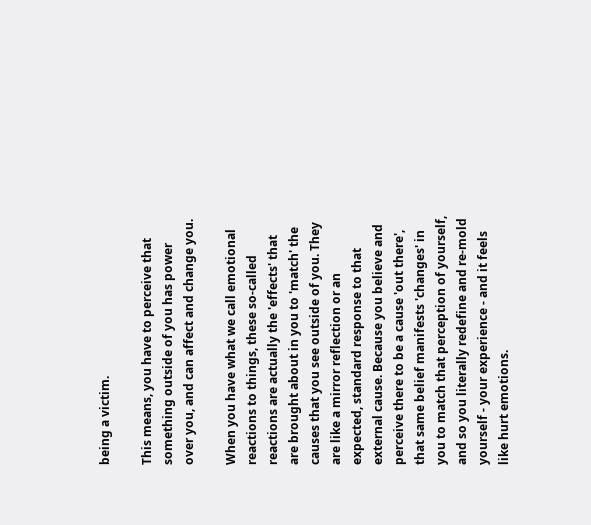being a victim.

This means, you have to perceive that something outside of you has power over you, and can affect and change you.

When you have what we call emotional reactions to things, these so-called reactions are actually the 'effects' that are brought about in you to 'match' the causes that you see outside of you. They are like a mirror reflection or an expected, standard response to that external cause. Because you believe and perceive there to be a cause 'out there', that same belief manifests 'changes' in you to match that perception of yourself, and so you literally redefine and re-mold yourself - your experience - and it feels like hurt emotions.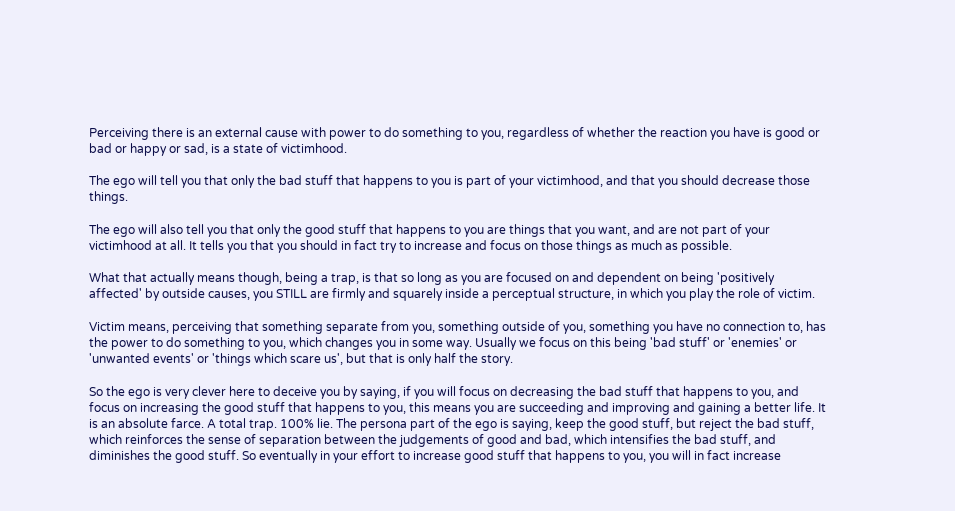Perceiving there is an external cause with power to do something to you, regardless of whether the reaction you have is good or bad or happy or sad, is a state of victimhood.

The ego will tell you that only the bad stuff that happens to you is part of your victimhood, and that you should decrease those things.

The ego will also tell you that only the good stuff that happens to you are things that you want, and are not part of your victimhood at all. It tells you that you should in fact try to increase and focus on those things as much as possible.

What that actually means though, being a trap, is that so long as you are focused on and dependent on being 'positively affected' by outside causes, you STILL are firmly and squarely inside a perceptual structure, in which you play the role of victim.

Victim means, perceiving that something separate from you, something outside of you, something you have no connection to, has the power to do something to you, which changes you in some way. Usually we focus on this being 'bad stuff' or 'enemies' or 'unwanted events' or 'things which scare us', but that is only half the story.

So the ego is very clever here to deceive you by saying, if you will focus on decreasing the bad stuff that happens to you, and focus on increasing the good stuff that happens to you, this means you are succeeding and improving and gaining a better life. It is an absolute farce. A total trap. 100% lie. The persona part of the ego is saying, keep the good stuff, but reject the bad stuff, which reinforces the sense of separation between the judgements of good and bad, which intensifies the bad stuff, and diminishes the good stuff. So eventually in your effort to increase good stuff that happens to you, you will in fact increase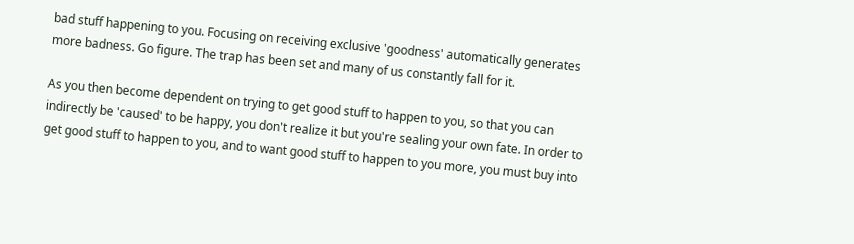bad stuff happening to you. Focusing on receiving exclusive 'goodness' automatically generates more badness. Go figure. The trap has been set and many of us constantly fall for it.

As you then become dependent on trying to get good stuff to happen to you, so that you can indirectly be 'caused' to be happy, you don't realize it but you're sealing your own fate. In order to get good stuff to happen to you, and to want good stuff to happen to you more, you must buy into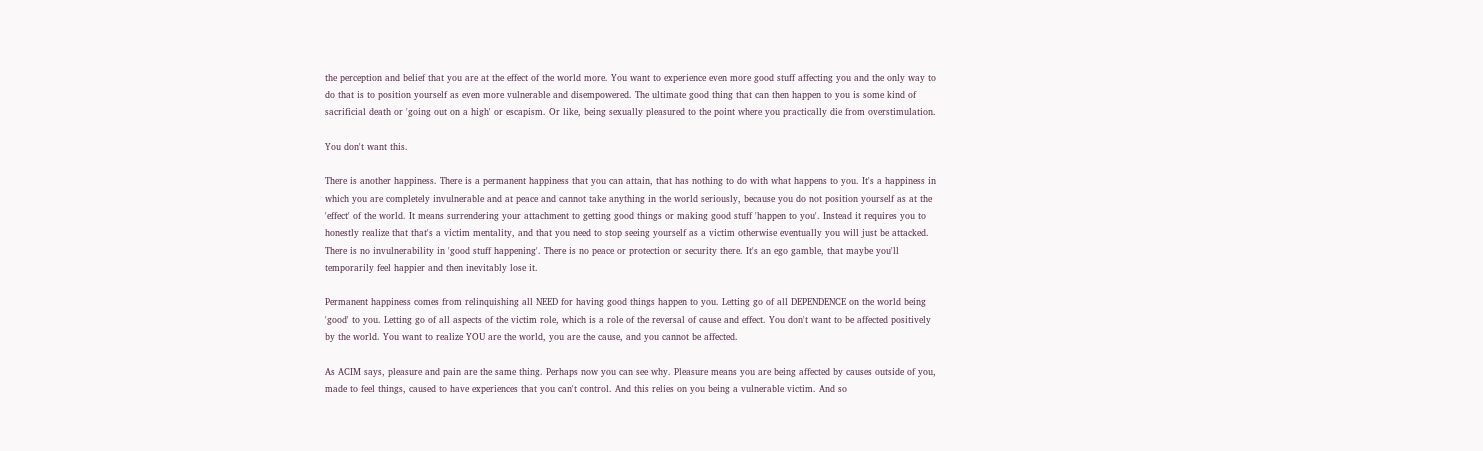the perception and belief that you are at the effect of the world more. You want to experience even more good stuff affecting you and the only way to do that is to position yourself as even more vulnerable and disempowered. The ultimate good thing that can then happen to you is some kind of sacrificial death or 'going out on a high' or escapism. Or like, being sexually pleasured to the point where you practically die from overstimulation.

You don't want this.

There is another happiness. There is a permanent happiness that you can attain, that has nothing to do with what happens to you. It's a happiness in which you are completely invulnerable and at peace and cannot take anything in the world seriously, because you do not position yourself as at the 'effect' of the world. It means surrendering your attachment to getting good things or making good stuff 'happen to you'. Instead it requires you to honestly realize that that's a victim mentality, and that you need to stop seeing yourself as a victim otherwise eventually you will just be attacked. There is no invulnerability in 'good stuff happening'. There is no peace or protection or security there. It's an ego gamble, that maybe you'll temporarily feel happier and then inevitably lose it.

Permanent happiness comes from relinquishing all NEED for having good things happen to you. Letting go of all DEPENDENCE on the world being 'good' to you. Letting go of all aspects of the victim role, which is a role of the reversal of cause and effect. You don't want to be affected positively by the world. You want to realize YOU are the world, you are the cause, and you cannot be affected.

As ACIM says, pleasure and pain are the same thing. Perhaps now you can see why. Pleasure means you are being affected by causes outside of you, made to feel things, caused to have experiences that you can't control. And this relies on you being a vulnerable victim. And so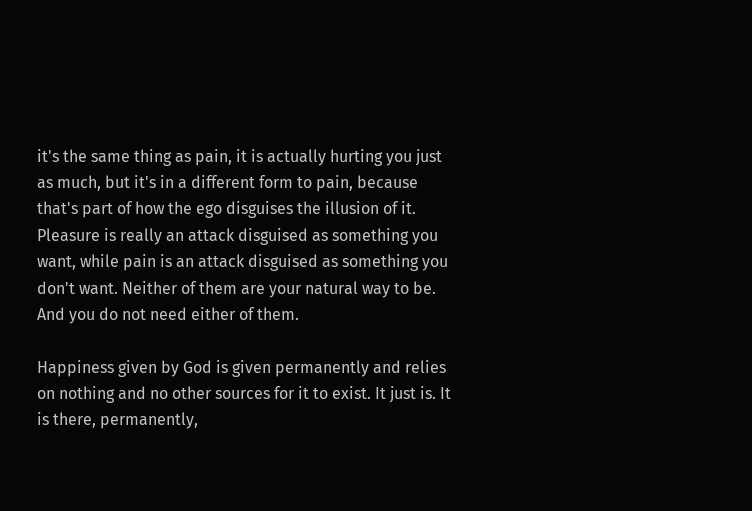it's the same thing as pain, it is actually hurting you just as much, but it's in a different form to pain, because that's part of how the ego disguises the illusion of it. Pleasure is really an attack disguised as something you want, while pain is an attack disguised as something you don't want. Neither of them are your natural way to be. And you do not need either of them.

Happiness given by God is given permanently and relies on nothing and no other sources for it to exist. It just is. It is there, permanently,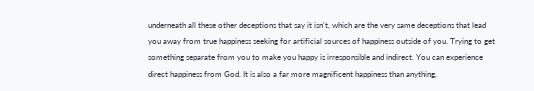underneath all these other deceptions that say it isn't, which are the very same deceptions that lead you away from true happiness seeking for artificial sources of happiness outside of you. Trying to get something separate from you to make you happy is irresponsible and indirect. You can experience direct happiness from God. It is also a far more magnificent happiness than anything,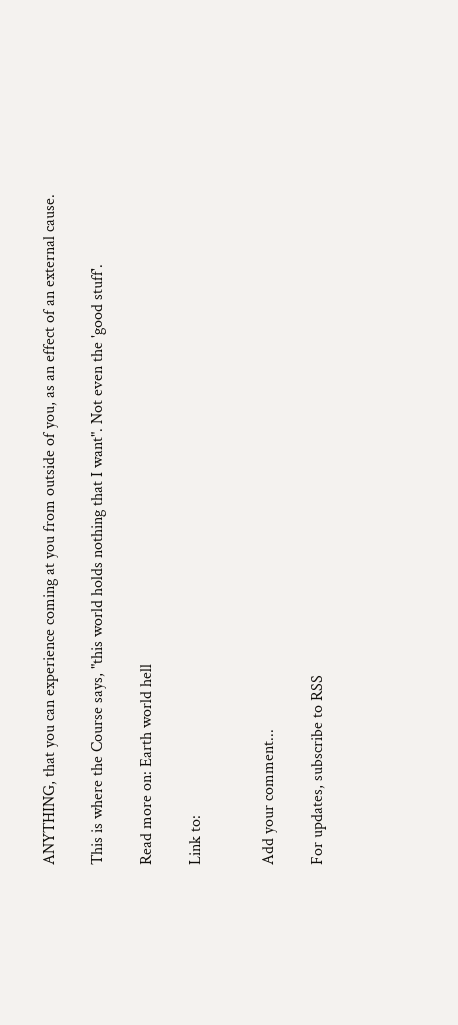ANYTHING, that you can experience coming at you from outside of you, as an effect of an external cause.

This is where the Course says, "this world holds nothing that I want". Not even the 'good stuff'.

Read more on: Earth world hell

Link to:


Add your comment...

For updates, subscribe to RSS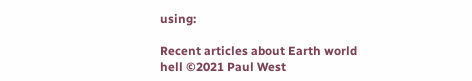using:

Recent articles about Earth world hell ©2021 Paul West